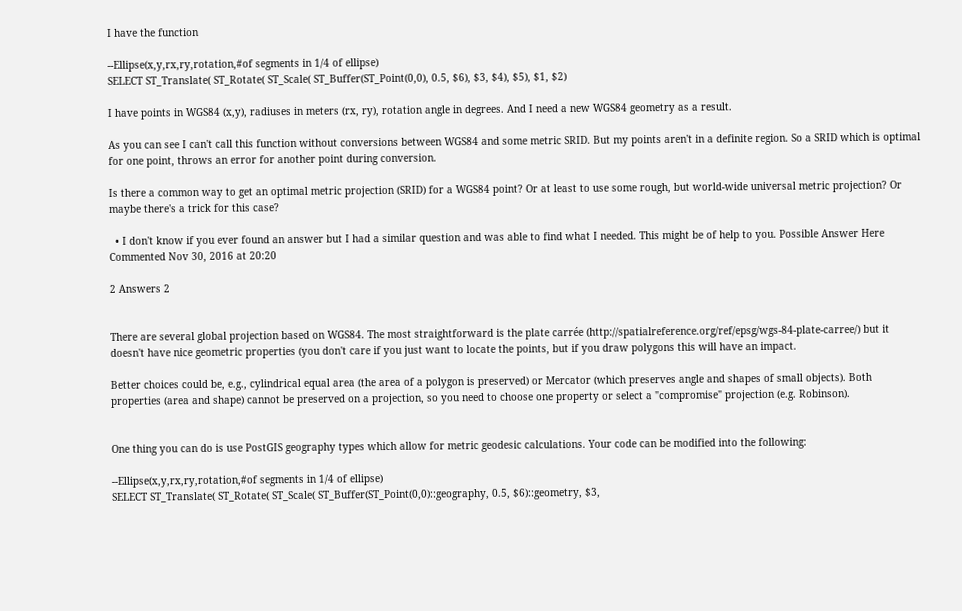I have the function

--Ellipse(x,y,rx,ry,rotation,#of segments in 1/4 of ellipse)
SELECT ST_Translate( ST_Rotate( ST_Scale( ST_Buffer(ST_Point(0,0), 0.5, $6), $3, $4), $5), $1, $2)

I have points in WGS84 (x,y), radiuses in meters (rx, ry), rotation angle in degrees. And I need a new WGS84 geometry as a result.

As you can see I can't call this function without conversions between WGS84 and some metric SRID. But my points aren't in a definite region. So a SRID which is optimal for one point, throws an error for another point during conversion.

Is there a common way to get an optimal metric projection (SRID) for a WGS84 point? Or at least to use some rough, but world-wide universal metric projection? Or maybe there's a trick for this case?

  • I don't know if you ever found an answer but I had a similar question and was able to find what I needed. This might be of help to you. Possible Answer Here Commented Nov 30, 2016 at 20:20

2 Answers 2


There are several global projection based on WGS84. The most straightforward is the plate carrée (http://spatialreference.org/ref/epsg/wgs-84-plate-carree/) but it doesn't have nice geometric properties (you don't care if you just want to locate the points, but if you draw polygons this will have an impact.

Better choices could be, e.g., cylindrical equal area (the area of a polygon is preserved) or Mercator (which preserves angle and shapes of small objects). Both properties (area and shape) cannot be preserved on a projection, so you need to choose one property or select a "compromise" projection (e.g. Robinson).


One thing you can do is use PostGIS geography types which allow for metric geodesic calculations. Your code can be modified into the following:

--Ellipse(x,y,rx,ry,rotation,#of segments in 1/4 of ellipse)
SELECT ST_Translate( ST_Rotate( ST_Scale( ST_Buffer(ST_Point(0,0)::geography, 0.5, $6)::geometry, $3,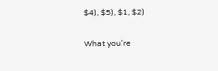$4), $5), $1, $2)

What you're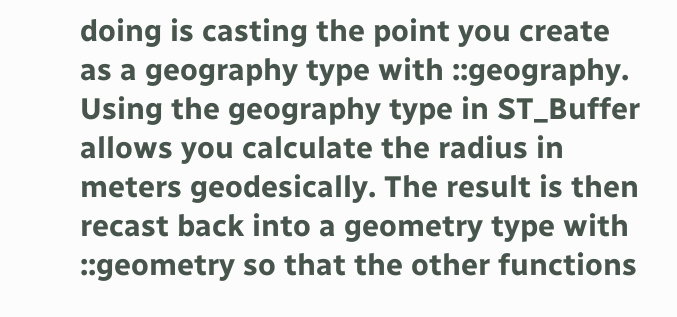doing is casting the point you create as a geography type with ::geography. Using the geography type in ST_Buffer allows you calculate the radius in meters geodesically. The result is then recast back into a geometry type with ::geometry so that the other functions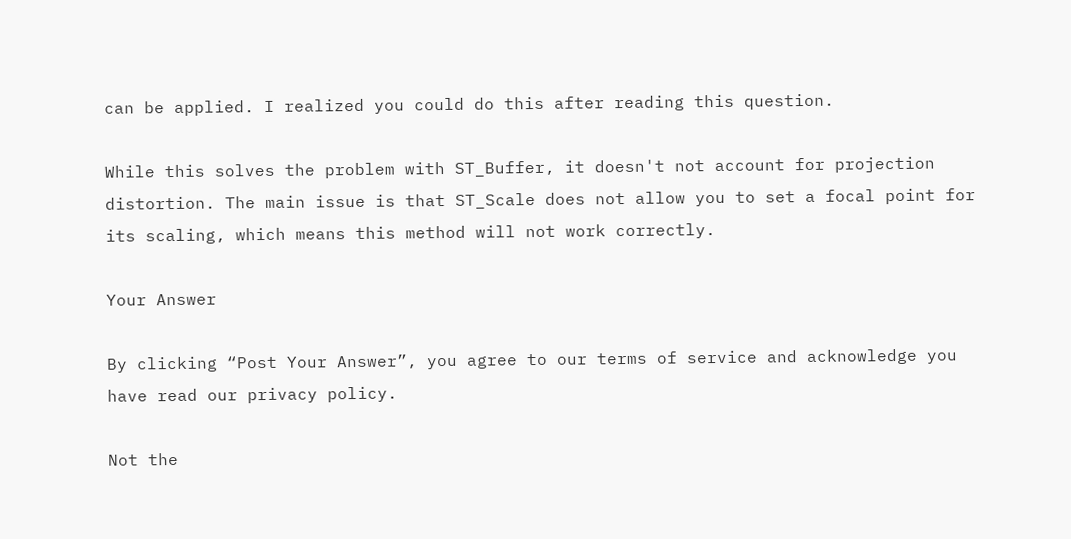can be applied. I realized you could do this after reading this question.

While this solves the problem with ST_Buffer, it doesn't not account for projection distortion. The main issue is that ST_Scale does not allow you to set a focal point for its scaling, which means this method will not work correctly.

Your Answer

By clicking “Post Your Answer”, you agree to our terms of service and acknowledge you have read our privacy policy.

Not the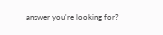answer you're looking for?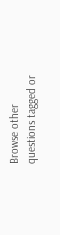Browse other questions tagged or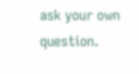ask your own question.